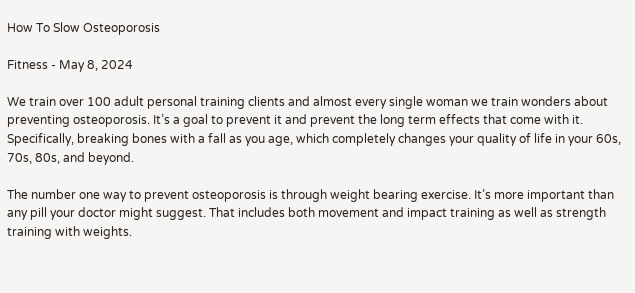How To Slow Osteoporosis

Fitness - May 8, 2024

We train over 100 adult personal training clients and almost every single woman we train wonders about preventing osteoporosis. It’s a goal to prevent it and prevent the long term effects that come with it. Specifically, breaking bones with a fall as you age, which completely changes your quality of life in your 60s, 70s, 80s, and beyond.

The number one way to prevent osteoporosis is through weight bearing exercise. It’s more important than any pill your doctor might suggest. That includes both movement and impact training as well as strength training with weights.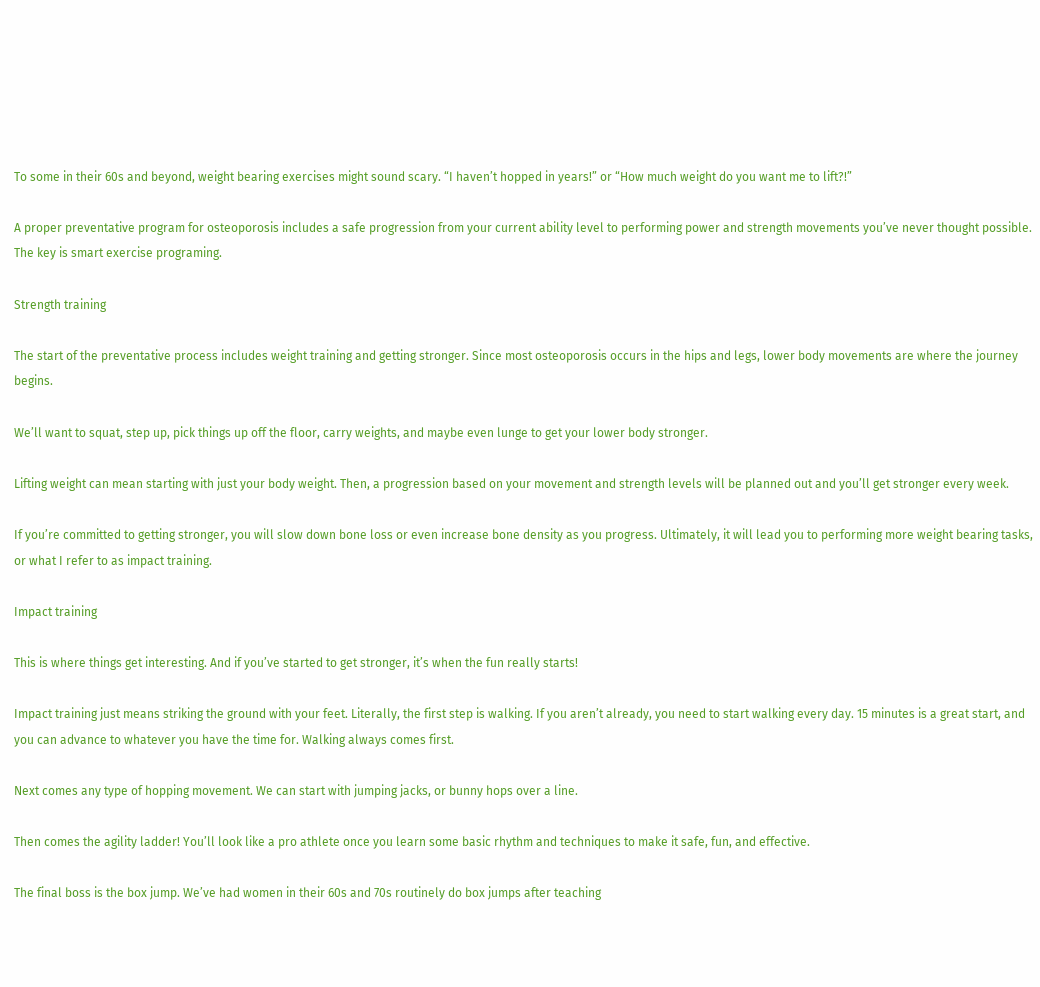To some in their 60s and beyond, weight bearing exercises might sound scary. “I haven’t hopped in years!” or “How much weight do you want me to lift?!”

A proper preventative program for osteoporosis includes a safe progression from your current ability level to performing power and strength movements you’ve never thought possible. The key is smart exercise programing.

Strength training

The start of the preventative process includes weight training and getting stronger. Since most osteoporosis occurs in the hips and legs, lower body movements are where the journey begins.

We’ll want to squat, step up, pick things up off the floor, carry weights, and maybe even lunge to get your lower body stronger.

Lifting weight can mean starting with just your body weight. Then, a progression based on your movement and strength levels will be planned out and you’ll get stronger every week.

If you’re committed to getting stronger, you will slow down bone loss or even increase bone density as you progress. Ultimately, it will lead you to performing more weight bearing tasks, or what I refer to as impact training.

Impact training

This is where things get interesting. And if you’ve started to get stronger, it’s when the fun really starts!

Impact training just means striking the ground with your feet. Literally, the first step is walking. If you aren’t already, you need to start walking every day. 15 minutes is a great start, and you can advance to whatever you have the time for. Walking always comes first.

Next comes any type of hopping movement. We can start with jumping jacks, or bunny hops over a line.

Then comes the agility ladder! You’ll look like a pro athlete once you learn some basic rhythm and techniques to make it safe, fun, and effective.

The final boss is the box jump. We’ve had women in their 60s and 70s routinely do box jumps after teaching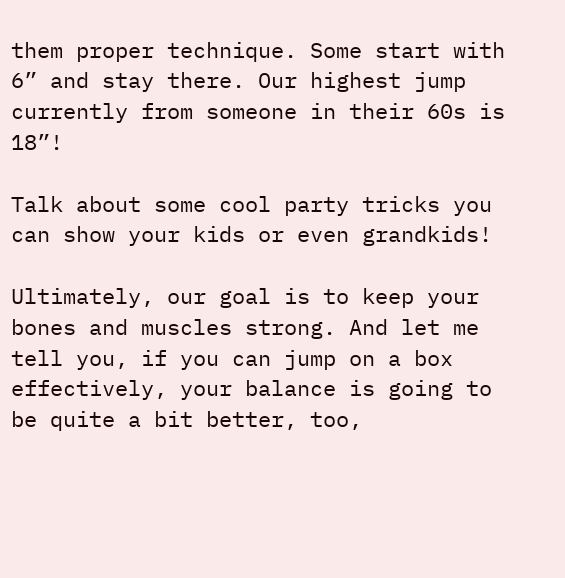them proper technique. Some start with 6” and stay there. Our highest jump currently from someone in their 60s is 18”!

Talk about some cool party tricks you can show your kids or even grandkids!

Ultimately, our goal is to keep your bones and muscles strong. And let me tell you, if you can jump on a box effectively, your balance is going to be quite a bit better, too,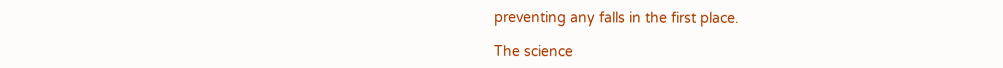preventing any falls in the first place.

The science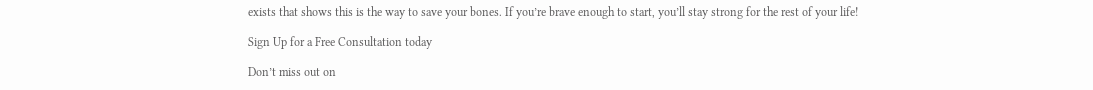exists that shows this is the way to save your bones. If you’re brave enough to start, you’ll stay strong for the rest of your life!

Sign Up for a Free Consultation today

Don’t miss out on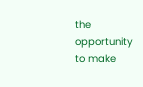the opportunity to make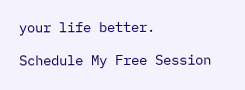your life better.

Schedule My Free Session